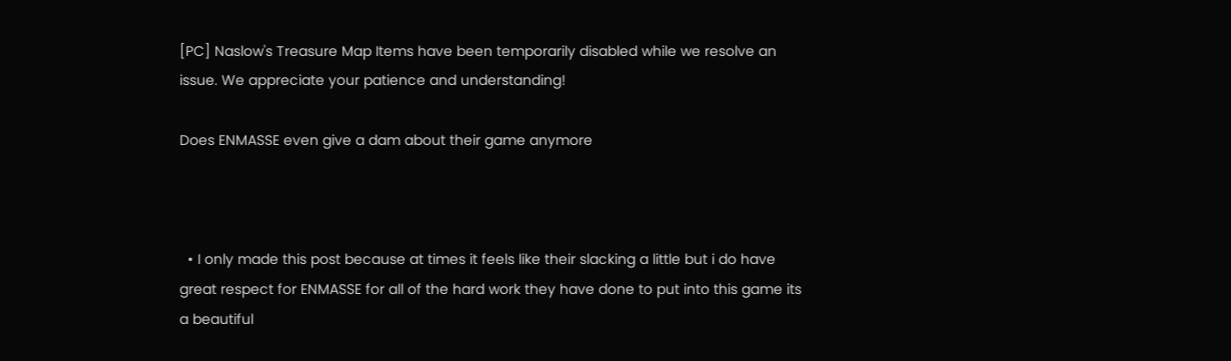[PC] Naslow's Treasure Map Items have been temporarily disabled while we resolve an issue. We appreciate your patience and understanding!

Does ENMASSE even give a dam about their game anymore



  • I only made this post because at times it feels like their slacking a little but i do have great respect for ENMASSE for all of the hard work they have done to put into this game its a beautiful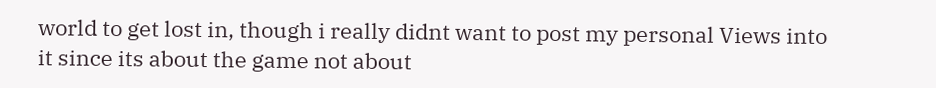world to get lost in, though i really didnt want to post my personal Views into it since its about the game not about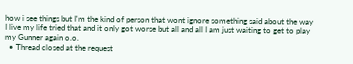how i see things but I'm the kind of person that wont ignore something said about the way I live my life tried that and it only got worse but all and all I am just waiting to get to play my Gunner again o.o.
  • Thread closed at the request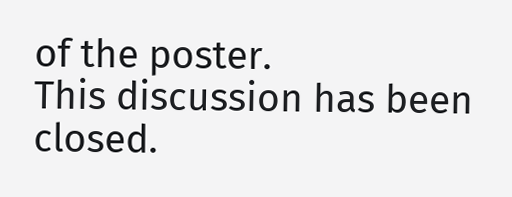of the poster.
This discussion has been closed.